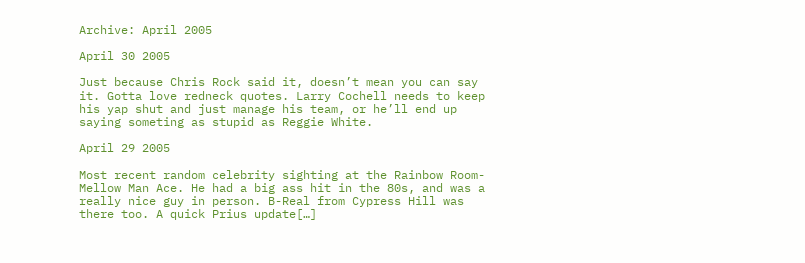Archive: April 2005

April 30 2005

Just because Chris Rock said it, doesn’t mean you can say it. Gotta love redneck quotes. Larry Cochell needs to keep his yap shut and just manage his team, or he’ll end up saying someting as stupid as Reggie White.

April 29 2005

Most recent random celebrity sighting at the Rainbow Room- Mellow Man Ace. He had a big ass hit in the 80s, and was a really nice guy in person. B-Real from Cypress Hill was there too. A quick Prius update[…]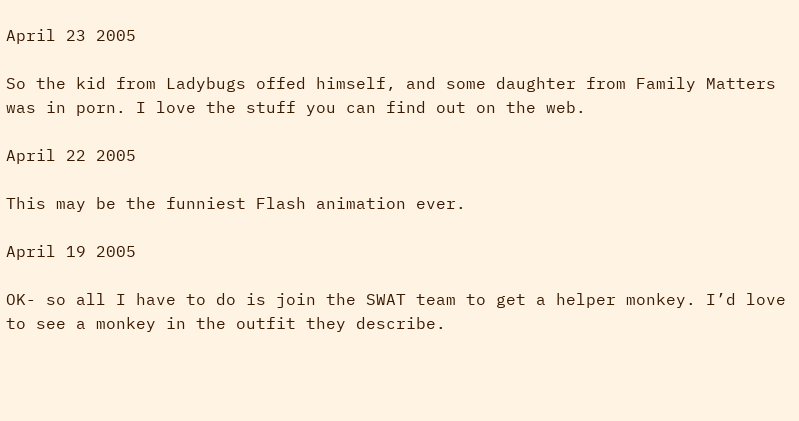April 23 2005

So the kid from Ladybugs offed himself, and some daughter from Family Matters was in porn. I love the stuff you can find out on the web.

April 22 2005

This may be the funniest Flash animation ever.

April 19 2005

OK- so all I have to do is join the SWAT team to get a helper monkey. I’d love to see a monkey in the outfit they describe.